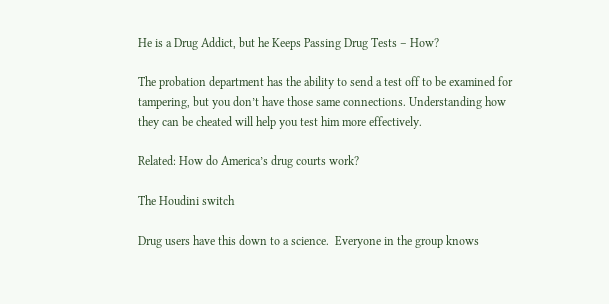He is a Drug Addict, but he Keeps Passing Drug Tests – How?

The probation department has the ability to send a test off to be examined for tampering, but you don’t have those same connections. Understanding how they can be cheated will help you test him more effectively.

Related: How do America’s drug courts work?

The Houdini switch

Drug users have this down to a science.  Everyone in the group knows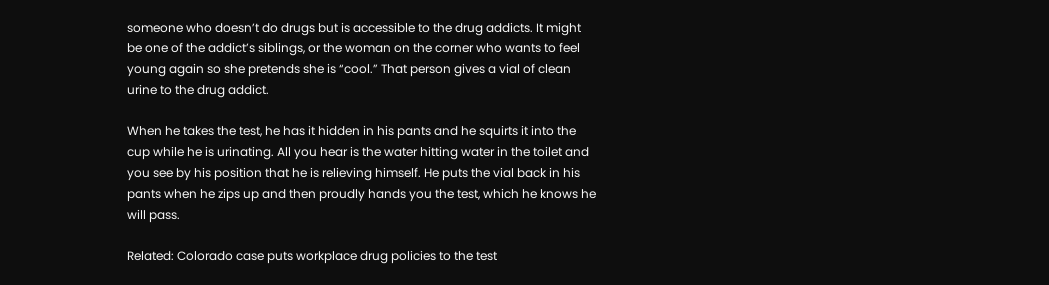someone who doesn’t do drugs but is accessible to the drug addicts. It might be one of the addict’s siblings, or the woman on the corner who wants to feel young again so she pretends she is “cool.” That person gives a vial of clean urine to the drug addict.

When he takes the test, he has it hidden in his pants and he squirts it into the cup while he is urinating. All you hear is the water hitting water in the toilet and you see by his position that he is relieving himself. He puts the vial back in his pants when he zips up and then proudly hands you the test, which he knows he will pass.

Related: Colorado case puts workplace drug policies to the test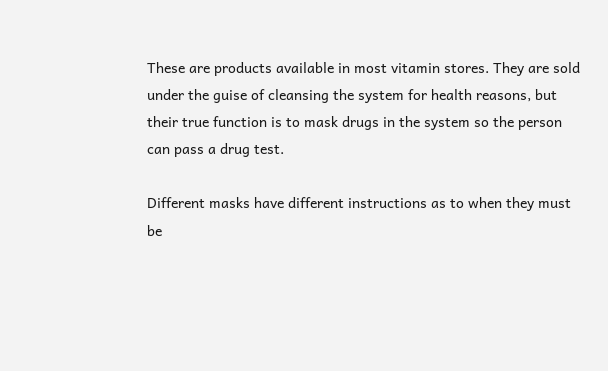These are products available in most vitamin stores. They are sold under the guise of cleansing the system for health reasons, but their true function is to mask drugs in the system so the person can pass a drug test.

Different masks have different instructions as to when they must be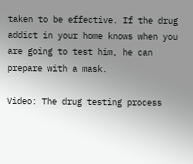taken to be effective. If the drug addict in your home knows when you are going to test him, he can prepare with a mask.

Video: The drug testing process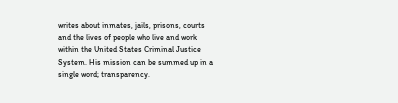writes about inmates, jails, prisons, courts and the lives of people who live and work within the United States Criminal Justice System. His mission can be summed up in a single word; transparency.